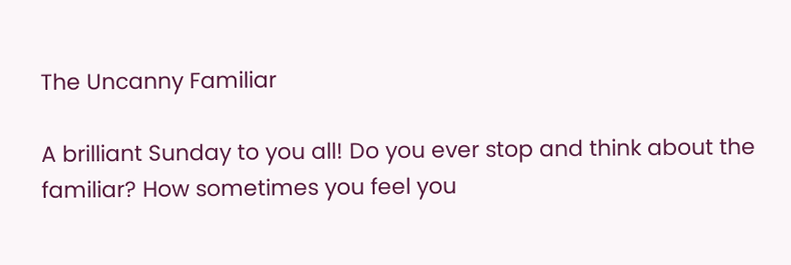The Uncanny Familiar

A brilliant Sunday to you all! Do you ever stop and think about the familiar? How sometimes you feel you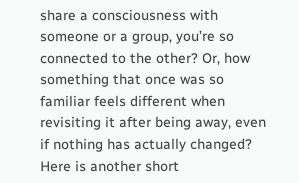share a consciousness with someone or a group, you’re so connected to the other? Or, how something that once was so familiar feels different when revisiting it after being away, even if nothing has actually changed? Here is another short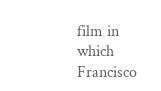film in which Francisco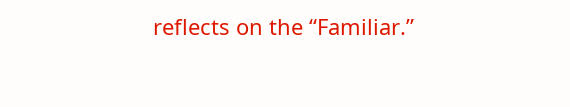reflects on the “Familiar.”